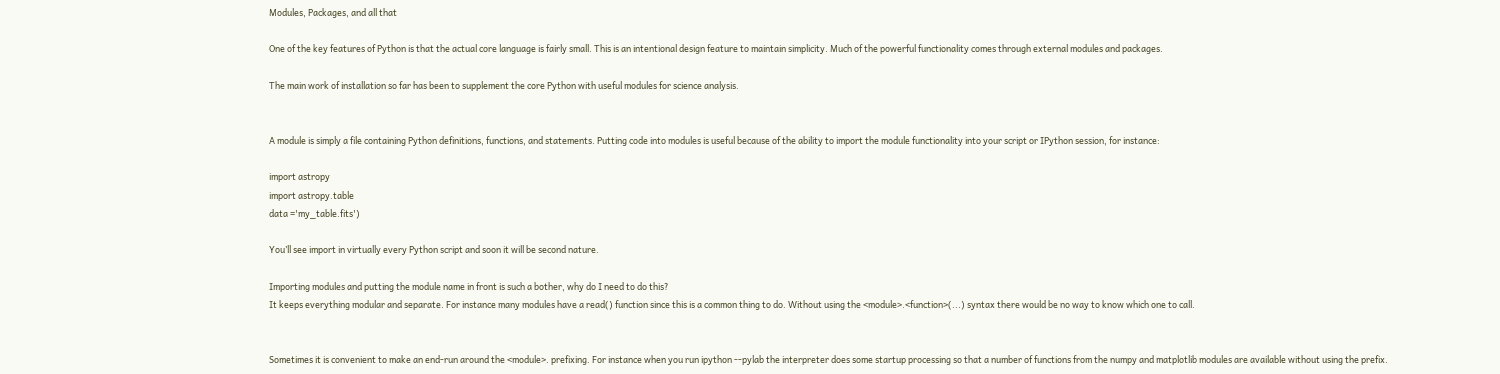Modules, Packages, and all that

One of the key features of Python is that the actual core language is fairly small. This is an intentional design feature to maintain simplicity. Much of the powerful functionality comes through external modules and packages.

The main work of installation so far has been to supplement the core Python with useful modules for science analysis.


A module is simply a file containing Python definitions, functions, and statements. Putting code into modules is useful because of the ability to import the module functionality into your script or IPython session, for instance:

import astropy
import astropy.table
data ='my_table.fits')

You’ll see import in virtually every Python script and soon it will be second nature.

Importing modules and putting the module name in front is such a bother, why do I need to do this?
It keeps everything modular and separate. For instance many modules have a read() function since this is a common thing to do. Without using the <module>.<function>(...) syntax there would be no way to know which one to call.


Sometimes it is convenient to make an end-run around the <module>. prefixing. For instance when you run ipython --pylab the interpreter does some startup processing so that a number of functions from the numpy and matplotlib modules are available without using the prefix.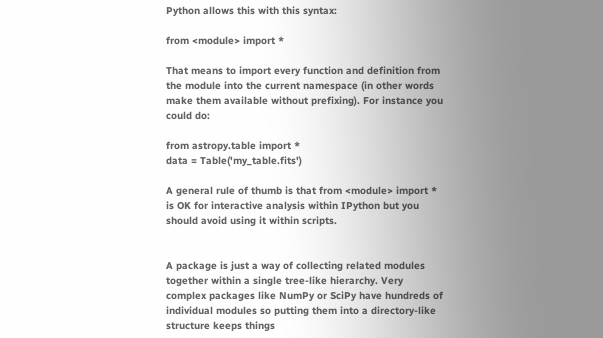Python allows this with this syntax:

from <module> import *

That means to import every function and definition from the module into the current namespace (in other words make them available without prefixing). For instance you could do:

from astropy.table import *
data = Table('my_table.fits')

A general rule of thumb is that from <module> import * is OK for interactive analysis within IPython but you should avoid using it within scripts.


A package is just a way of collecting related modules together within a single tree-like hierarchy. Very complex packages like NumPy or SciPy have hundreds of individual modules so putting them into a directory-like structure keeps things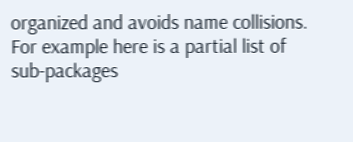organized and avoids name collisions. For example here is a partial list of sub-packages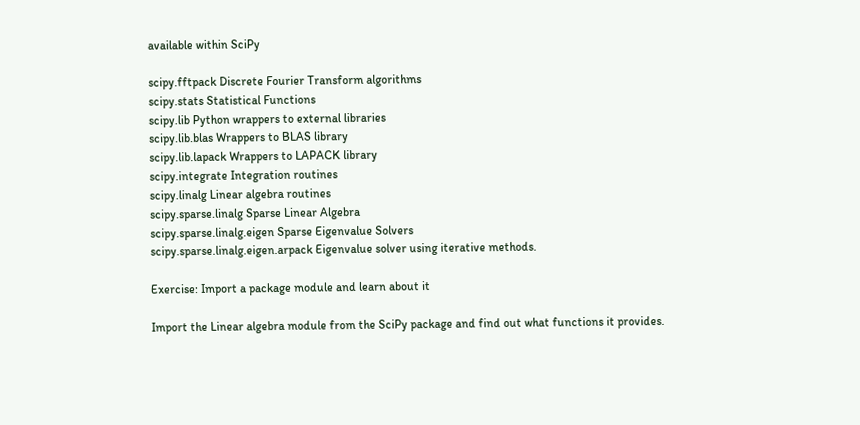available within SciPy

scipy.fftpack Discrete Fourier Transform algorithms
scipy.stats Statistical Functions
scipy.lib Python wrappers to external libraries
scipy.lib.blas Wrappers to BLAS library
scipy.lib.lapack Wrappers to LAPACK library
scipy.integrate Integration routines
scipy.linalg Linear algebra routines
scipy.sparse.linalg Sparse Linear Algebra
scipy.sparse.linalg.eigen Sparse Eigenvalue Solvers
scipy.sparse.linalg.eigen.arpack Eigenvalue solver using iterative methods.

Exercise: Import a package module and learn about it

Import the Linear algebra module from the SciPy package and find out what functions it provides.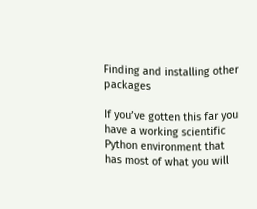Finding and installing other packages

If you’ve gotten this far you have a working scientific Python environment that has most of what you will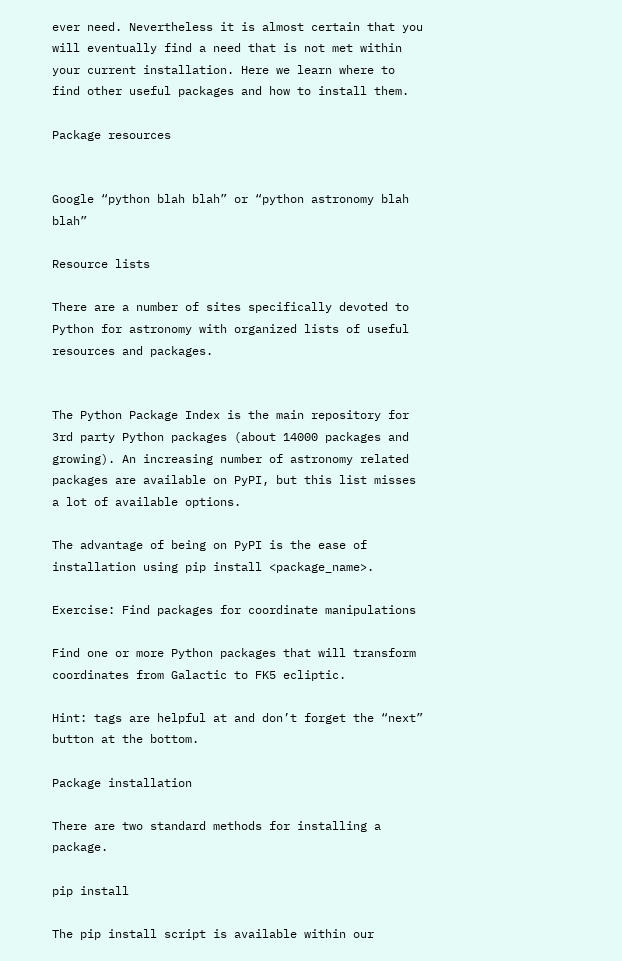ever need. Nevertheless it is almost certain that you will eventually find a need that is not met within your current installation. Here we learn where to find other useful packages and how to install them.

Package resources


Google “python blah blah” or “python astronomy blah blah”

Resource lists

There are a number of sites specifically devoted to Python for astronomy with organized lists of useful resources and packages.


The Python Package Index is the main repository for 3rd party Python packages (about 14000 packages and growing). An increasing number of astronomy related packages are available on PyPI, but this list misses a lot of available options.

The advantage of being on PyPI is the ease of installation using pip install <package_name>.

Exercise: Find packages for coordinate manipulations

Find one or more Python packages that will transform coordinates from Galactic to FK5 ecliptic.

Hint: tags are helpful at and don’t forget the “next” button at the bottom.

Package installation

There are two standard methods for installing a package.

pip install

The pip install script is available within our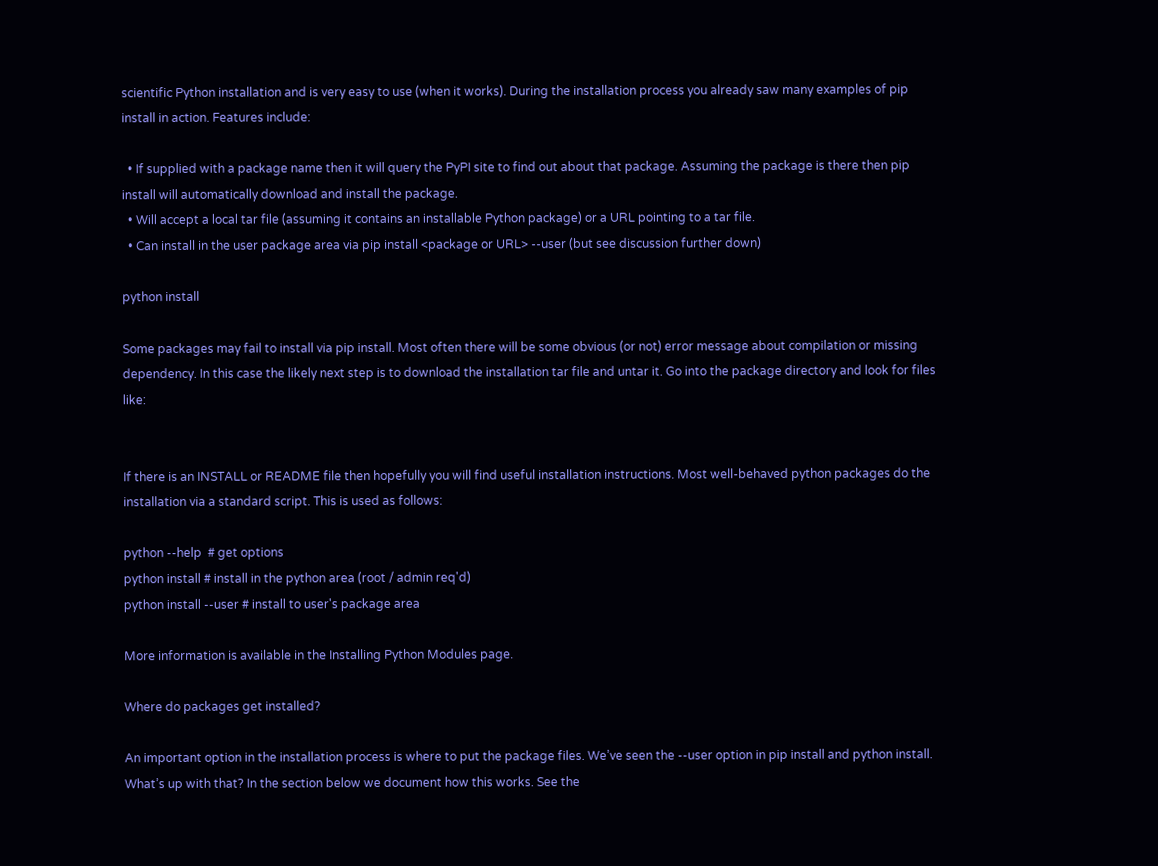scientific Python installation and is very easy to use (when it works). During the installation process you already saw many examples of pip install in action. Features include:

  • If supplied with a package name then it will query the PyPI site to find out about that package. Assuming the package is there then pip install will automatically download and install the package.
  • Will accept a local tar file (assuming it contains an installable Python package) or a URL pointing to a tar file.
  • Can install in the user package area via pip install <package or URL> --user (but see discussion further down)

python install

Some packages may fail to install via pip install. Most often there will be some obvious (or not) error message about compilation or missing dependency. In this case the likely next step is to download the installation tar file and untar it. Go into the package directory and look for files like:


If there is an INSTALL or README file then hopefully you will find useful installation instructions. Most well-behaved python packages do the installation via a standard script. This is used as follows:

python --help  # get options
python install # install in the python area (root / admin req'd)
python install --user # install to user's package area

More information is available in the Installing Python Modules page.

Where do packages get installed?

An important option in the installation process is where to put the package files. We’ve seen the --user option in pip install and python install. What’s up with that? In the section below we document how this works. See the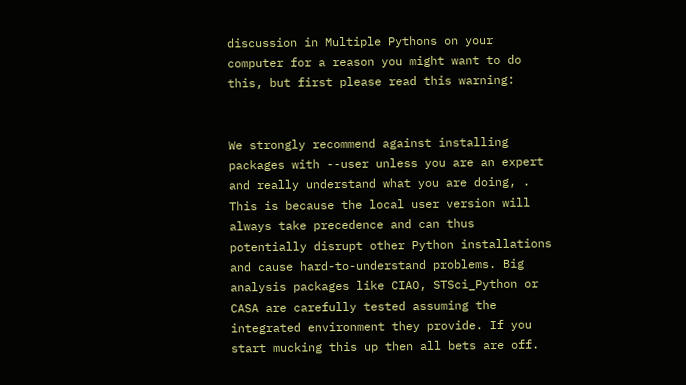discussion in Multiple Pythons on your computer for a reason you might want to do this, but first please read this warning:


We strongly recommend against installing packages with --user unless you are an expert and really understand what you are doing, . This is because the local user version will always take precedence and can thus potentially disrupt other Python installations and cause hard-to-understand problems. Big analysis packages like CIAO, STSci_Python or CASA are carefully tested assuming the integrated environment they provide. If you start mucking this up then all bets are off.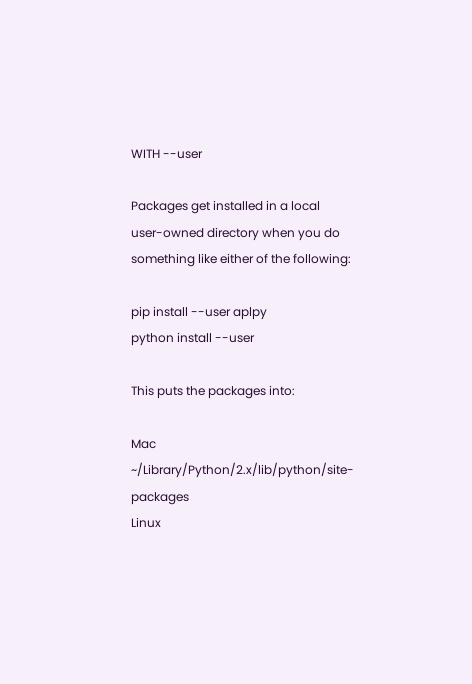WITH --user

Packages get installed in a local user-owned directory when you do something like either of the following:

pip install --user aplpy
python install --user

This puts the packages into:

Mac ~/Library/Python/2.x/lib/python/site-packages
Linux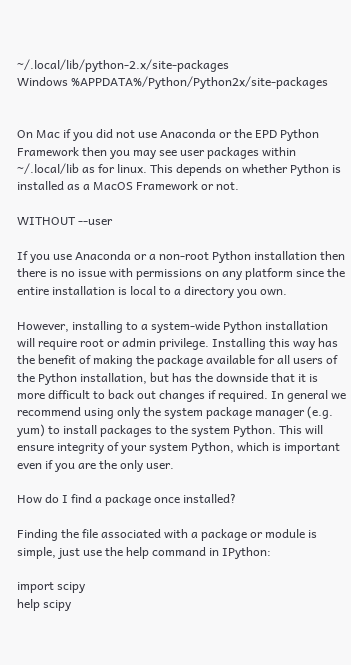~/.local/lib/python-2.x/site-packages
Windows %APPDATA%/Python/Python2x/site-packages


On Mac if you did not use Anaconda or the EPD Python Framework then you may see user packages within ~/.local/lib as for linux. This depends on whether Python is installed as a MacOS Framework or not.

WITHOUT --user

If you use Anaconda or a non-root Python installation then there is no issue with permissions on any platform since the entire installation is local to a directory you own.

However, installing to a system-wide Python installation will require root or admin privilege. Installing this way has the benefit of making the package available for all users of the Python installation, but has the downside that it is more difficult to back out changes if required. In general we recommend using only the system package manager (e.g. yum) to install packages to the system Python. This will ensure integrity of your system Python, which is important even if you are the only user.

How do I find a package once installed?

Finding the file associated with a package or module is simple, just use the help command in IPython:

import scipy
help scipy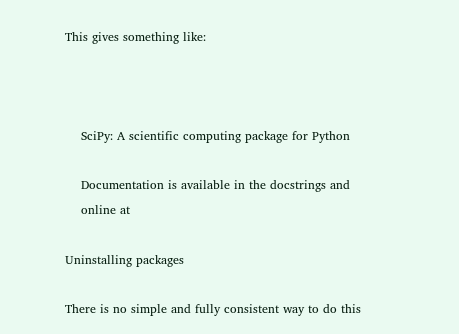This gives something like:



    SciPy: A scientific computing package for Python

    Documentation is available in the docstrings and
    online at

Uninstalling packages

There is no simple and fully consistent way to do this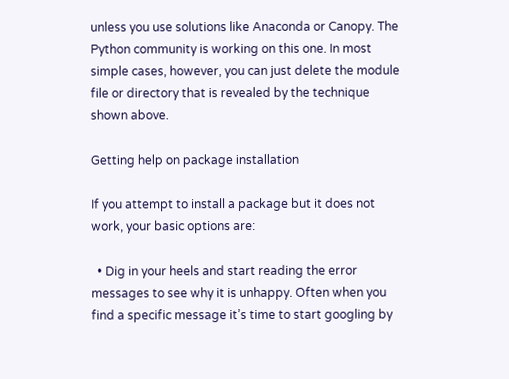unless you use solutions like Anaconda or Canopy. The Python community is working on this one. In most simple cases, however, you can just delete the module file or directory that is revealed by the technique shown above.

Getting help on package installation

If you attempt to install a package but it does not work, your basic options are:

  • Dig in your heels and start reading the error messages to see why it is unhappy. Often when you find a specific message it’s time to start googling by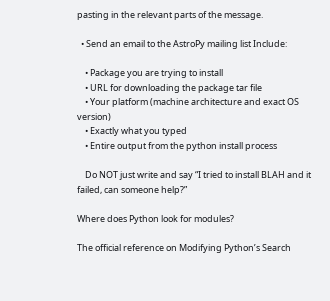pasting in the relevant parts of the message.

  • Send an email to the AstroPy mailing list Include:

    • Package you are trying to install
    • URL for downloading the package tar file
    • Your platform (machine architecture and exact OS version)
    • Exactly what you typed
    • Entire output from the python install process

    Do NOT just write and say “I tried to install BLAH and it failed, can someone help?”

Where does Python look for modules?

The official reference on Modifying Python’s Search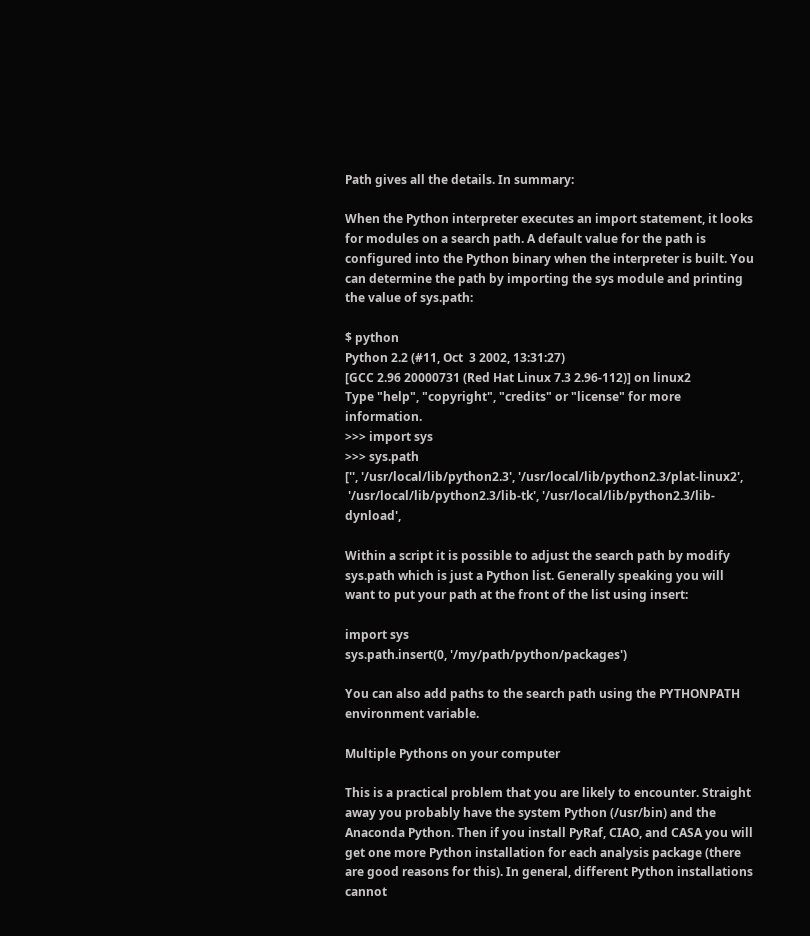Path gives all the details. In summary:

When the Python interpreter executes an import statement, it looks for modules on a search path. A default value for the path is configured into the Python binary when the interpreter is built. You can determine the path by importing the sys module and printing the value of sys.path:

$ python
Python 2.2 (#11, Oct  3 2002, 13:31:27)
[GCC 2.96 20000731 (Red Hat Linux 7.3 2.96-112)] on linux2
Type "help", "copyright", "credits" or "license" for more information.
>>> import sys
>>> sys.path
['', '/usr/local/lib/python2.3', '/usr/local/lib/python2.3/plat-linux2',
 '/usr/local/lib/python2.3/lib-tk', '/usr/local/lib/python2.3/lib-dynload',

Within a script it is possible to adjust the search path by modify sys.path which is just a Python list. Generally speaking you will want to put your path at the front of the list using insert:

import sys
sys.path.insert(0, '/my/path/python/packages')

You can also add paths to the search path using the PYTHONPATH environment variable.

Multiple Pythons on your computer

This is a practical problem that you are likely to encounter. Straight away you probably have the system Python (/usr/bin) and the Anaconda Python. Then if you install PyRaf, CIAO, and CASA you will get one more Python installation for each analysis package (there are good reasons for this). In general, different Python installations cannot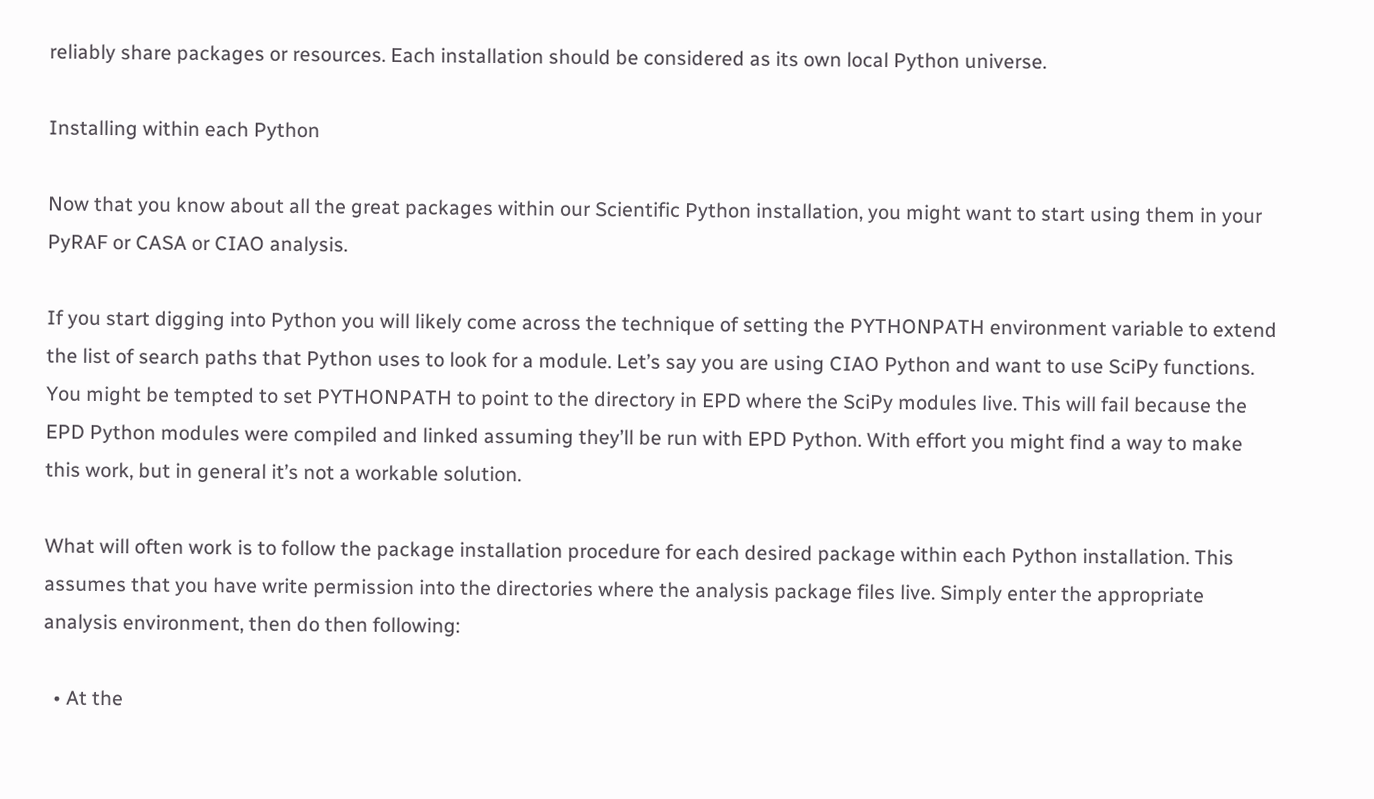reliably share packages or resources. Each installation should be considered as its own local Python universe.

Installing within each Python

Now that you know about all the great packages within our Scientific Python installation, you might want to start using them in your PyRAF or CASA or CIAO analysis.

If you start digging into Python you will likely come across the technique of setting the PYTHONPATH environment variable to extend the list of search paths that Python uses to look for a module. Let’s say you are using CIAO Python and want to use SciPy functions. You might be tempted to set PYTHONPATH to point to the directory in EPD where the SciPy modules live. This will fail because the EPD Python modules were compiled and linked assuming they’ll be run with EPD Python. With effort you might find a way to make this work, but in general it’s not a workable solution.

What will often work is to follow the package installation procedure for each desired package within each Python installation. This assumes that you have write permission into the directories where the analysis package files live. Simply enter the appropriate analysis environment, then do then following:

  • At the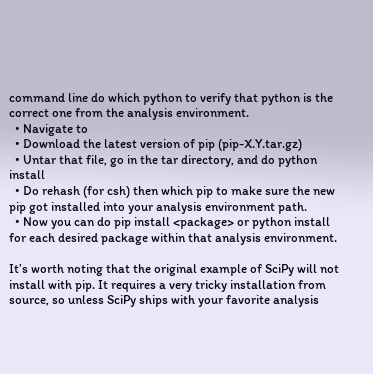command line do which python to verify that python is the correct one from the analysis environment.
  • Navigate to
  • Download the latest version of pip (pip-X.Y.tar.gz)
  • Untar that file, go in the tar directory, and do python install
  • Do rehash (for csh) then which pip to make sure the new pip got installed into your analysis environment path.
  • Now you can do pip install <package> or python install for each desired package within that analysis environment.

It’s worth noting that the original example of SciPy will not install with pip. It requires a very tricky installation from source, so unless SciPy ships with your favorite analysis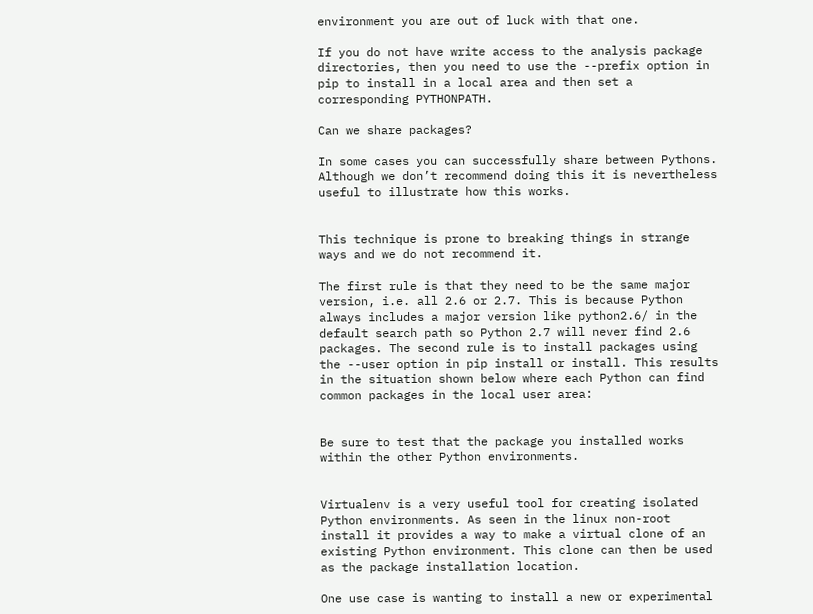environment you are out of luck with that one.

If you do not have write access to the analysis package directories, then you need to use the --prefix option in pip to install in a local area and then set a corresponding PYTHONPATH.

Can we share packages?

In some cases you can successfully share between Pythons. Although we don’t recommend doing this it is nevertheless useful to illustrate how this works.


This technique is prone to breaking things in strange ways and we do not recommend it.

The first rule is that they need to be the same major version, i.e. all 2.6 or 2.7. This is because Python always includes a major version like python2.6/ in the default search path so Python 2.7 will never find 2.6 packages. The second rule is to install packages using the --user option in pip install or install. This results in the situation shown below where each Python can find common packages in the local user area:


Be sure to test that the package you installed works within the other Python environments.


Virtualenv is a very useful tool for creating isolated Python environments. As seen in the linux non-root install it provides a way to make a virtual clone of an existing Python environment. This clone can then be used as the package installation location.

One use case is wanting to install a new or experimental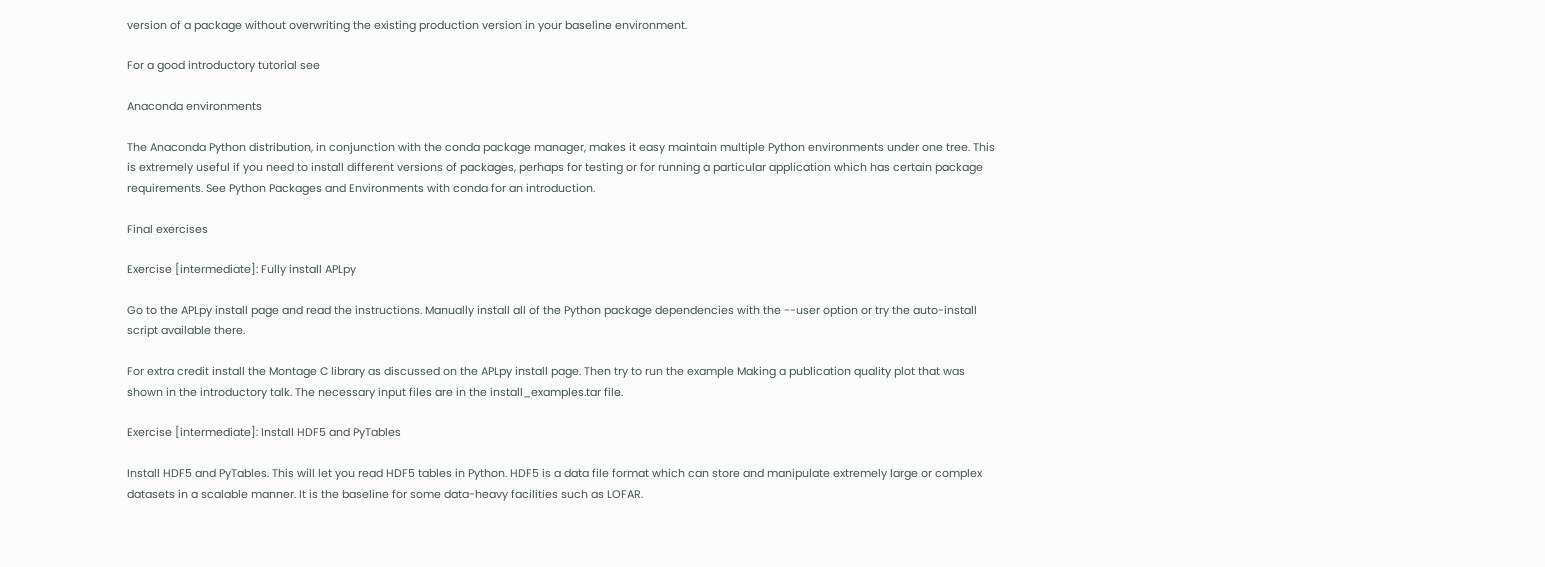version of a package without overwriting the existing production version in your baseline environment.

For a good introductory tutorial see

Anaconda environments

The Anaconda Python distribution, in conjunction with the conda package manager, makes it easy maintain multiple Python environments under one tree. This is extremely useful if you need to install different versions of packages, perhaps for testing or for running a particular application which has certain package requirements. See Python Packages and Environments with conda for an introduction.

Final exercises

Exercise [intermediate]: Fully install APLpy

Go to the APLpy install page and read the instructions. Manually install all of the Python package dependencies with the --user option or try the auto-install script available there.

For extra credit install the Montage C library as discussed on the APLpy install page. Then try to run the example Making a publication quality plot that was shown in the introductory talk. The necessary input files are in the install_examples.tar file.

Exercise [intermediate]: Install HDF5 and PyTables

Install HDF5 and PyTables. This will let you read HDF5 tables in Python. HDF5 is a data file format which can store and manipulate extremely large or complex datasets in a scalable manner. It is the baseline for some data-heavy facilities such as LOFAR.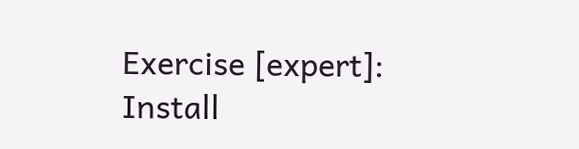Exercise [expert]: Install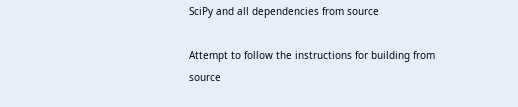SciPy and all dependencies from source

Attempt to follow the instructions for building from source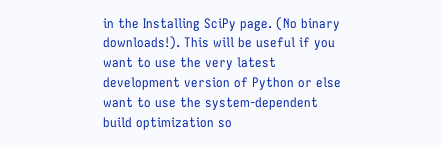in the Installing SciPy page. (No binary downloads!). This will be useful if you want to use the very latest development version of Python or else want to use the system-dependent build optimization so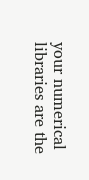your numerical libraries are the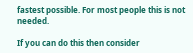fastest possible. For most people this is not needed.

If you can do this then consider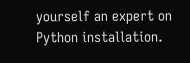yourself an expert on Python installation.